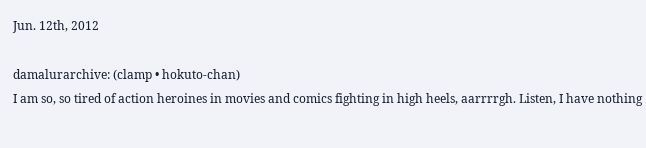Jun. 12th, 2012

damalurarchive: (clamp • hokuto-chan)
I am so, so tired of action heroines in movies and comics fighting in high heels, aarrrrgh. Listen, I have nothing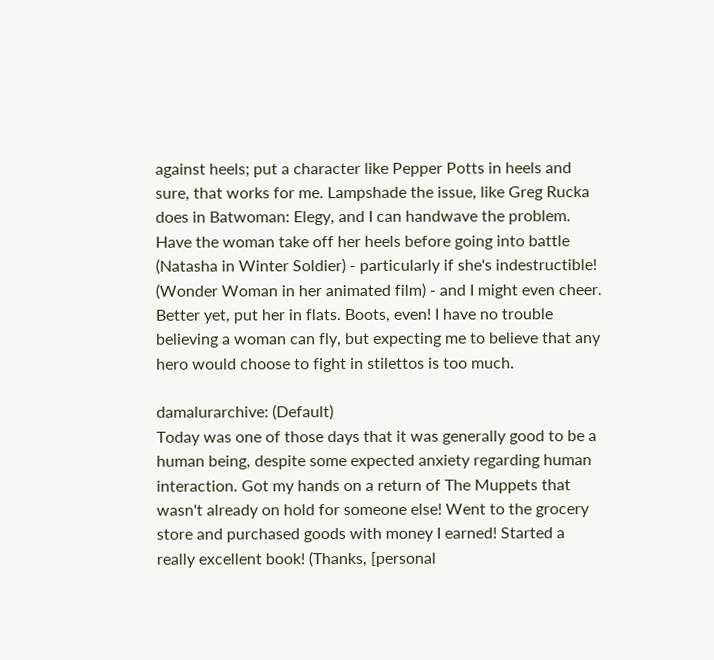against heels; put a character like Pepper Potts in heels and sure, that works for me. Lampshade the issue, like Greg Rucka does in Batwoman: Elegy, and I can handwave the problem. Have the woman take off her heels before going into battle (Natasha in Winter Soldier) - particularly if she's indestructible! (Wonder Woman in her animated film) - and I might even cheer. Better yet, put her in flats. Boots, even! I have no trouble believing a woman can fly, but expecting me to believe that any hero would choose to fight in stilettos is too much.

damalurarchive: (Default)
Today was one of those days that it was generally good to be a human being, despite some expected anxiety regarding human interaction. Got my hands on a return of The Muppets that wasn't already on hold for someone else! Went to the grocery store and purchased goods with money I earned! Started a really excellent book! (Thanks, [personal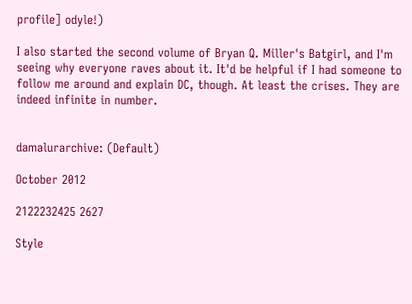profile] odyle!)

I also started the second volume of Bryan Q. Miller's Batgirl, and I'm seeing why everyone raves about it. It'd be helpful if I had someone to follow me around and explain DC, though. At least the crises. They are indeed infinite in number.


damalurarchive: (Default)

October 2012

2122232425 2627

Style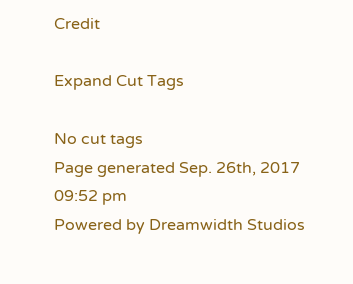Credit

Expand Cut Tags

No cut tags
Page generated Sep. 26th, 2017 09:52 pm
Powered by Dreamwidth Studios